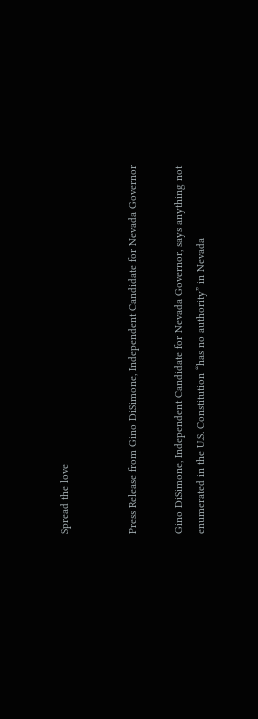Spread the love


Press Release from Gino DiSimone, Independent Candidate for Nevada Governor

Gino DiSimone, Independent Candidate for Nevada Governor, says anything not enumerated in the U.S. Constitution “has no authority” in Nevada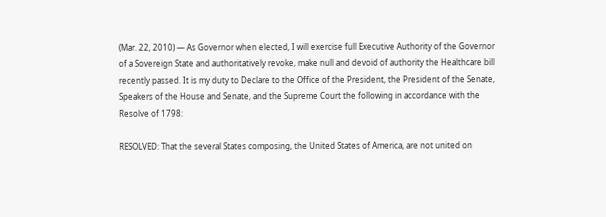(Mar. 22, 2010) — As Governor when elected, I will exercise full Executive Authority of the Governor of a Sovereign State and authoritatively revoke, make null and devoid of authority the Healthcare bill recently passed. It is my duty to Declare to the Office of the President, the President of the Senate, Speakers of the House and Senate, and the Supreme Court the following in accordance with the Resolve of 1798:

RESOLVED: That the several States composing, the United States of America, are not united on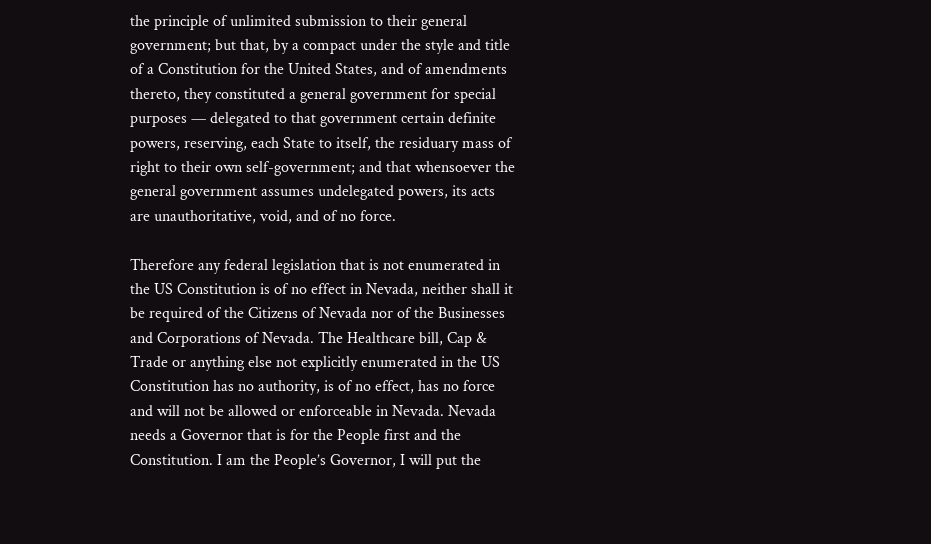the principle of unlimited submission to their general government; but that, by a compact under the style and title of a Constitution for the United States, and of amendments thereto, they constituted a general government for special purposes — delegated to that government certain definite powers, reserving, each State to itself, the residuary mass of right to their own self-government; and that whensoever the general government assumes undelegated powers, its acts are unauthoritative, void, and of no force.

Therefore any federal legislation that is not enumerated in the US Constitution is of no effect in Nevada, neither shall it be required of the Citizens of Nevada nor of the Businesses and Corporations of Nevada. The Healthcare bill, Cap & Trade or anything else not explicitly enumerated in the US Constitution has no authority, is of no effect, has no force and will not be allowed or enforceable in Nevada. Nevada needs a Governor that is for the People first and the Constitution. I am the People’s Governor, I will put the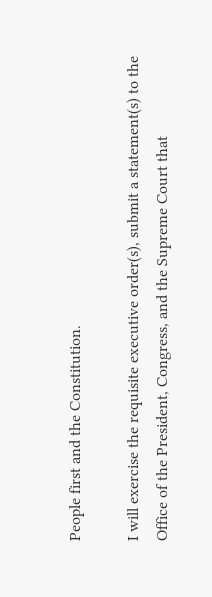People first and the Constitution.

I will exercise the requisite executive order(s), submit a statement(s) to the Office of the President, Congress, and the Supreme Court that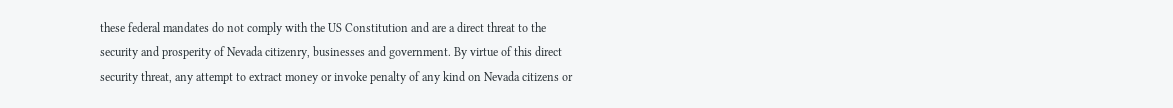these federal mandates do not comply with the US Constitution and are a direct threat to the security and prosperity of Nevada citizenry, businesses and government. By virtue of this direct security threat, any attempt to extract money or invoke penalty of any kind on Nevada citizens or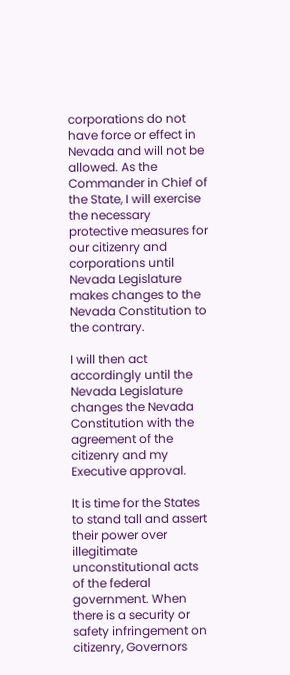corporations do not have force or effect in Nevada and will not be allowed. As the Commander in Chief of the State, I will exercise the necessary protective measures for our citizenry and corporations until Nevada Legislature makes changes to the Nevada Constitution to the contrary.

I will then act accordingly until the Nevada Legislature changes the Nevada Constitution with the agreement of the citizenry and my Executive approval.

It is time for the States to stand tall and assert their power over illegitimate unconstitutional acts of the federal government. When there is a security or safety infringement on citizenry, Governors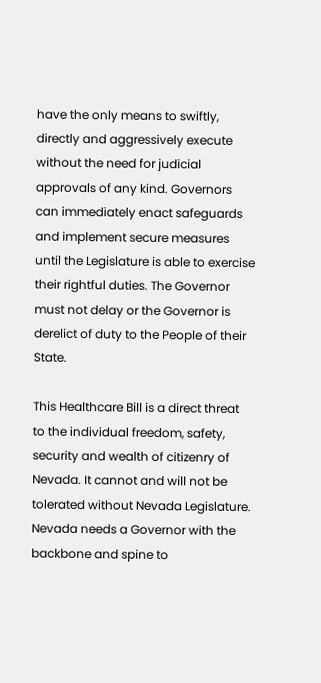have the only means to swiftly, directly and aggressively execute without the need for judicial approvals of any kind. Governors can immediately enact safeguards and implement secure measures until the Legislature is able to exercise their rightful duties. The Governor must not delay or the Governor is derelict of duty to the People of their State.

This Healthcare Bill is a direct threat to the individual freedom, safety, security and wealth of citizenry of Nevada. It cannot and will not be tolerated without Nevada Legislature. Nevada needs a Governor with the backbone and spine to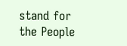stand for the People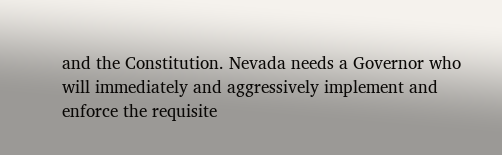and the Constitution. Nevada needs a Governor who will immediately and aggressively implement and enforce the requisite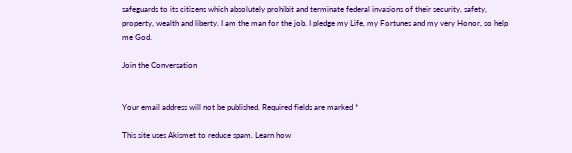safeguards to its citizens which absolutely prohibit and terminate federal invasions of their security, safety, property, wealth and liberty. I am the man for the job. I pledge my Life, my Fortunes and my very Honor, so help me God.

Join the Conversation


Your email address will not be published. Required fields are marked *

This site uses Akismet to reduce spam. Learn how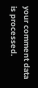your comment data is processed.